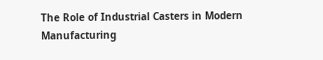The Role of Industrial Casters in Modern Manufacturing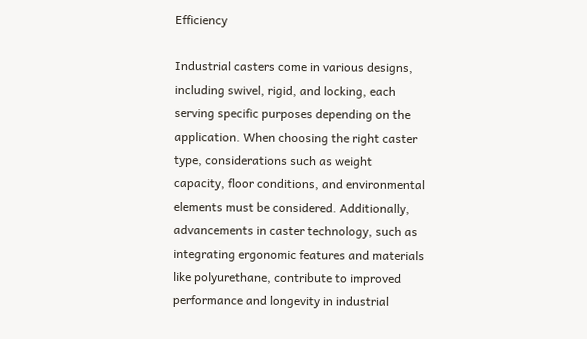Efficiency

Industrial casters come in various designs, including swivel, rigid, and locking, each serving specific purposes depending on the application. When choosing the right caster type, considerations such as weight capacity, floor conditions, and environmental elements must be considered. Additionally, advancements in caster technology, such as integrating ergonomic features and materials like polyurethane, contribute to improved performance and longevity in industrial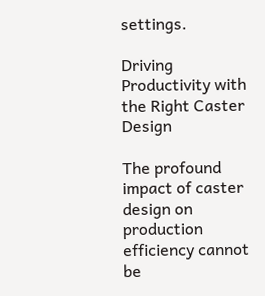settings.

Driving Productivity with the Right Caster Design

The profound impact of caster design on production efficiency cannot be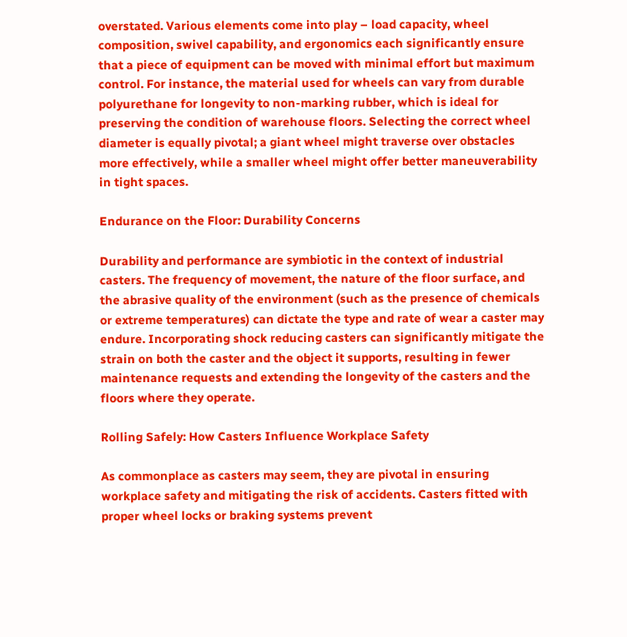overstated. Various elements come into play – load capacity, wheel composition, swivel capability, and ergonomics each significantly ensure that a piece of equipment can be moved with minimal effort but maximum control. For instance, the material used for wheels can vary from durable polyurethane for longevity to non-marking rubber, which is ideal for preserving the condition of warehouse floors. Selecting the correct wheel diameter is equally pivotal; a giant wheel might traverse over obstacles more effectively, while a smaller wheel might offer better maneuverability in tight spaces.

Endurance on the Floor: Durability Concerns

Durability and performance are symbiotic in the context of industrial casters. The frequency of movement, the nature of the floor surface, and the abrasive quality of the environment (such as the presence of chemicals or extreme temperatures) can dictate the type and rate of wear a caster may endure. Incorporating shock reducing casters can significantly mitigate the strain on both the caster and the object it supports, resulting in fewer maintenance requests and extending the longevity of the casters and the floors where they operate.

Rolling Safely: How Casters Influence Workplace Safety

As commonplace as casters may seem, they are pivotal in ensuring workplace safety and mitigating the risk of accidents. Casters fitted with proper wheel locks or braking systems prevent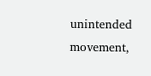unintended movement,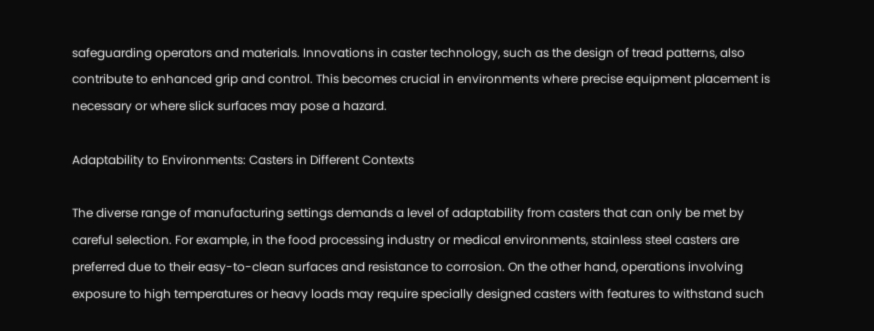safeguarding operators and materials. Innovations in caster technology, such as the design of tread patterns, also contribute to enhanced grip and control. This becomes crucial in environments where precise equipment placement is necessary or where slick surfaces may pose a hazard.

Adaptability to Environments: Casters in Different Contexts

The diverse range of manufacturing settings demands a level of adaptability from casters that can only be met by careful selection. For example, in the food processing industry or medical environments, stainless steel casters are preferred due to their easy-to-clean surfaces and resistance to corrosion. On the other hand, operations involving exposure to high temperatures or heavy loads may require specially designed casters with features to withstand such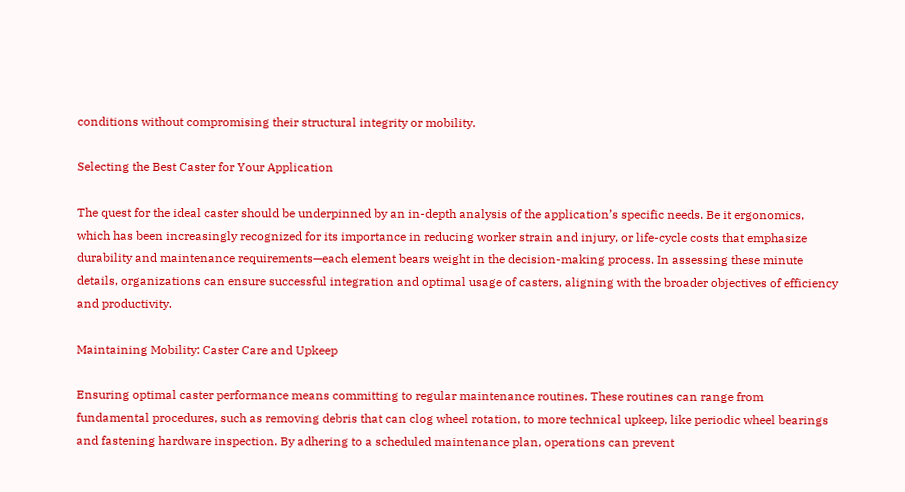conditions without compromising their structural integrity or mobility.

Selecting the Best Caster for Your Application

The quest for the ideal caster should be underpinned by an in-depth analysis of the application’s specific needs. Be it ergonomics, which has been increasingly recognized for its importance in reducing worker strain and injury, or life-cycle costs that emphasize durability and maintenance requirements—each element bears weight in the decision-making process. In assessing these minute details, organizations can ensure successful integration and optimal usage of casters, aligning with the broader objectives of efficiency and productivity.

Maintaining Mobility: Caster Care and Upkeep

Ensuring optimal caster performance means committing to regular maintenance routines. These routines can range from fundamental procedures, such as removing debris that can clog wheel rotation, to more technical upkeep, like periodic wheel bearings and fastening hardware inspection. By adhering to a scheduled maintenance plan, operations can prevent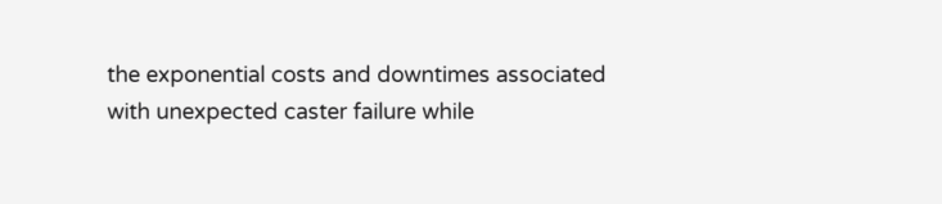the exponential costs and downtimes associated with unexpected caster failure while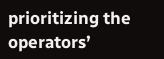prioritizing the operators’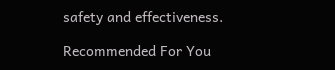safety and effectiveness.

Recommended For You